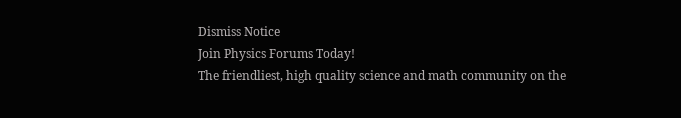Dismiss Notice
Join Physics Forums Today!
The friendliest, high quality science and math community on the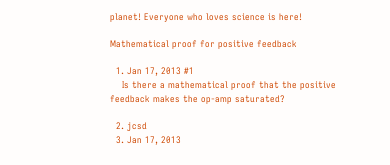planet! Everyone who loves science is here!

Mathematical proof for positive feedback

  1. Jan 17, 2013 #1
    Is there a mathematical proof that the positive feedback makes the op-amp saturated?

  2. jcsd
  3. Jan 17, 2013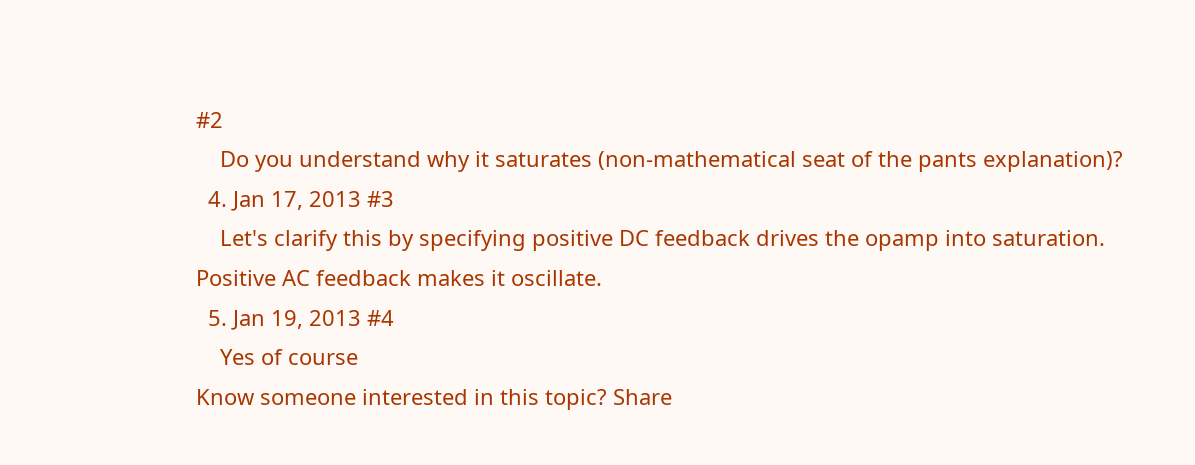#2
    Do you understand why it saturates (non-mathematical seat of the pants explanation)?
  4. Jan 17, 2013 #3
    Let's clarify this by specifying positive DC feedback drives the opamp into saturation. Positive AC feedback makes it oscillate.
  5. Jan 19, 2013 #4
    Yes of course
Know someone interested in this topic? Share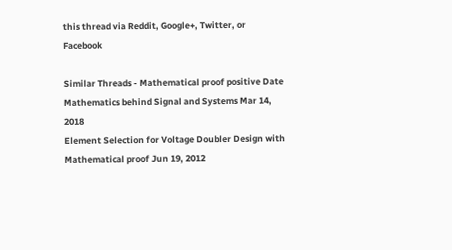this thread via Reddit, Google+, Twitter, or Facebook

Similar Threads - Mathematical proof positive Date
Mathematics behind Signal and Systems Mar 14, 2018
Element Selection for Voltage Doubler Design with Mathematical proof Jun 19, 2012